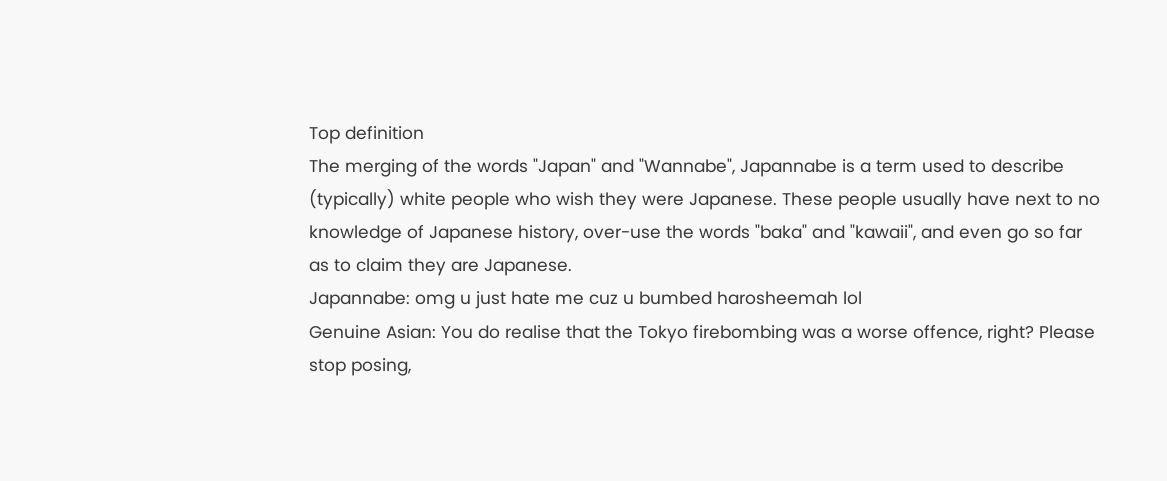Top definition
The merging of the words "Japan" and "Wannabe", Japannabe is a term used to describe (typically) white people who wish they were Japanese. These people usually have next to no knowledge of Japanese history, over-use the words "baka" and "kawaii", and even go so far as to claim they are Japanese.
Japannabe: omg u just hate me cuz u bumbed harosheemah lol
Genuine Asian: You do realise that the Tokyo firebombing was a worse offence, right? Please stop posing,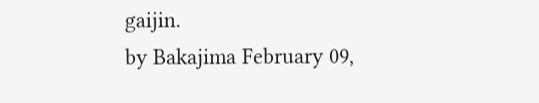gaijin.
by Bakajima February 09,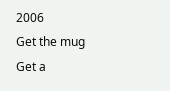2006
Get the mug
Get a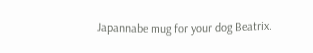Japannabe mug for your dog Beatrix.